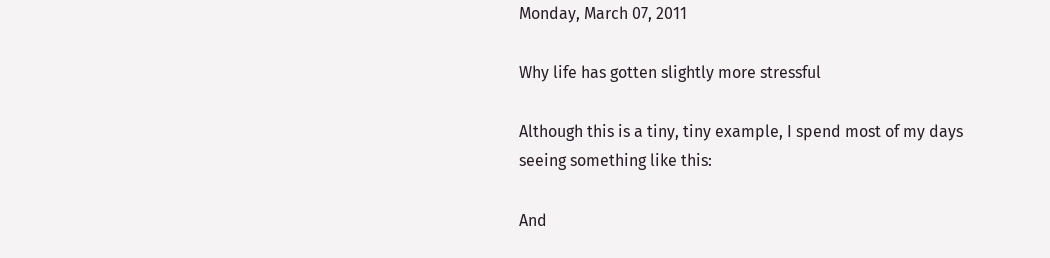Monday, March 07, 2011

Why life has gotten slightly more stressful

Although this is a tiny, tiny example, I spend most of my days seeing something like this:

And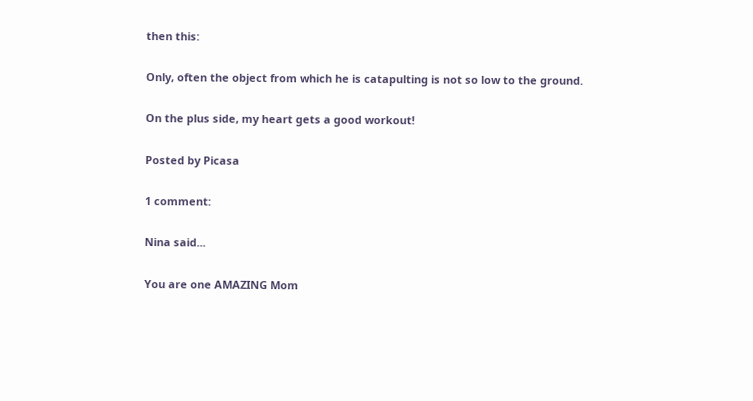then this:

Only, often the object from which he is catapulting is not so low to the ground.

On the plus side, my heart gets a good workout!

Posted by Picasa

1 comment:

Nina said...

You are one AMAZING Mom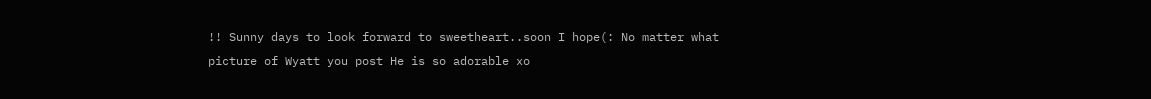!! Sunny days to look forward to sweetheart..soon I hope(: No matter what picture of Wyatt you post He is so adorable xo